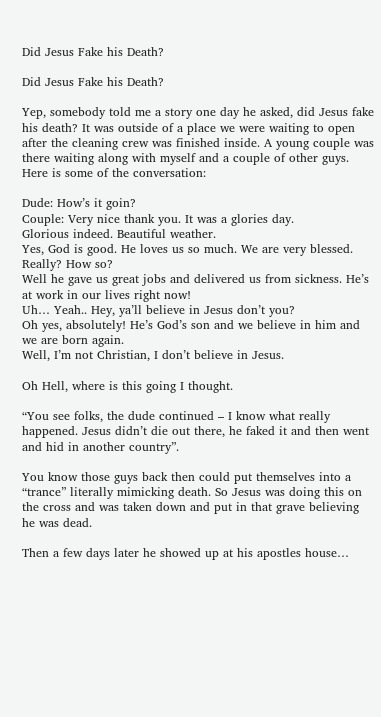Did Jesus Fake his Death?

Did Jesus Fake his Death?

Yep, somebody told me a story one day he asked, did Jesus fake his death? It was outside of a place we were waiting to open after the cleaning crew was finished inside. A young couple was there waiting along with myself and a couple of other guys. Here is some of the conversation:

Dude: How’s it goin?
Couple: Very nice thank you. It was a glories day.
Glorious indeed. Beautiful weather.
Yes, God is good. He loves us so much. We are very blessed.
Really? How so?
Well he gave us great jobs and delivered us from sickness. He’s at work in our lives right now!
Uh… Yeah.. Hey, ya’ll believe in Jesus don’t you?
Oh yes, absolutely! He’s God’s son and we believe in him and we are born again.
Well, I’m not Christian, I don’t believe in Jesus.

Oh Hell, where is this going I thought.

“You see folks, the dude continued – I know what really happened. Jesus didn’t die out there, he faked it and then went and hid in another country”.

You know those guys back then could put themselves into a “trance” literally mimicking death. So Jesus was doing this on the cross and was taken down and put in that grave believing he was dead.

Then a few days later he showed up at his apostles house…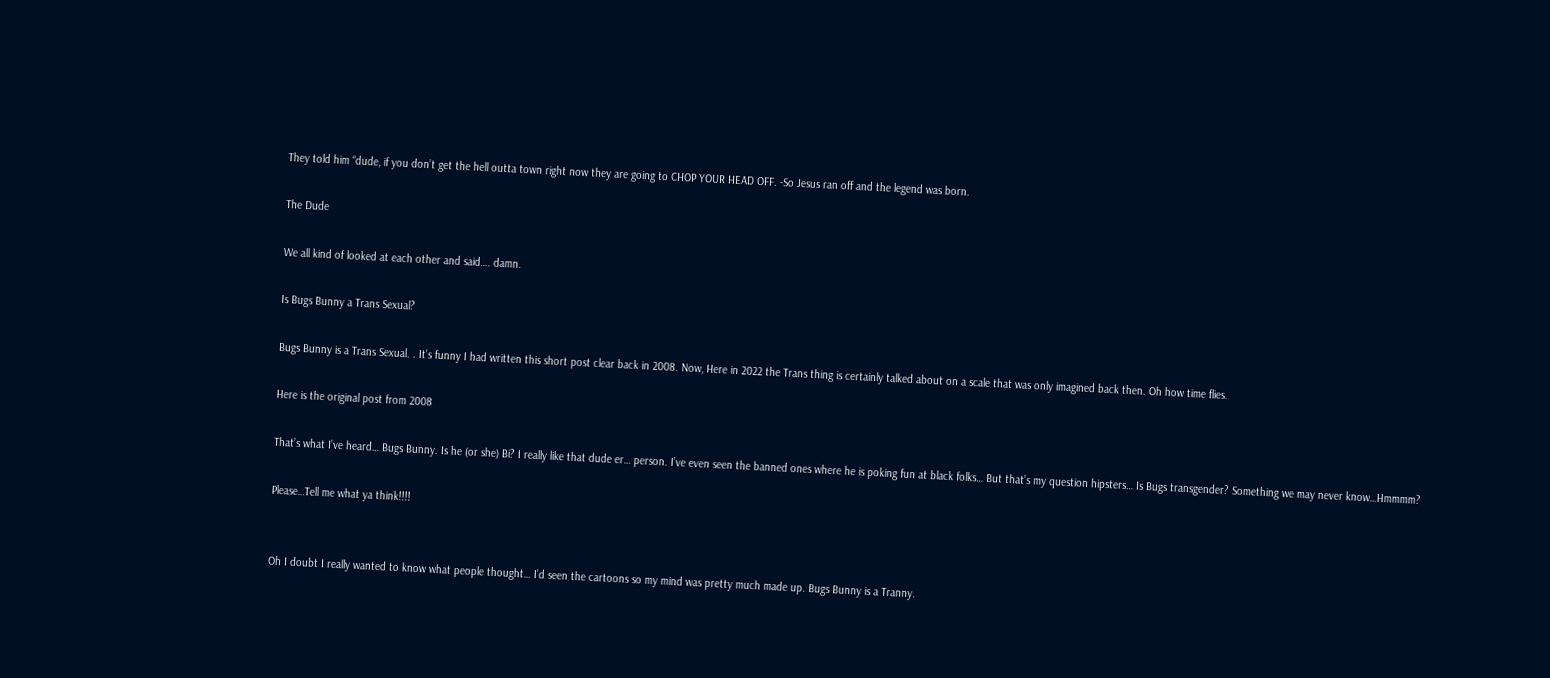They told him “dude, if you don’t get the hell outta town right now they are going to CHOP YOUR HEAD OFF. -So Jesus ran off and the legend was born.

The Dude

We all kind of looked at each other and said…. damn.

Is Bugs Bunny a Trans Sexual?

Bugs Bunny is a Trans Sexual. . It’s funny I had written this short post clear back in 2008. Now, Here in 2022 the Trans thing is certainly talked about on a scale that was only imagined back then. Oh how time flies.

Here is the original post from 2008

That’s what I’ve heard… Bugs Bunny. Is he (or she) Bi? I really like that dude er… person. I’ve even seen the banned ones where he is poking fun at black folks… But that’s my question hipsters… Is Bugs transgender? Something we may never know…Hmmmm?

Please…Tell me what ya think!!!!


Oh I doubt I really wanted to know what people thought… I’d seen the cartoons so my mind was pretty much made up. Bugs Bunny is a Tranny.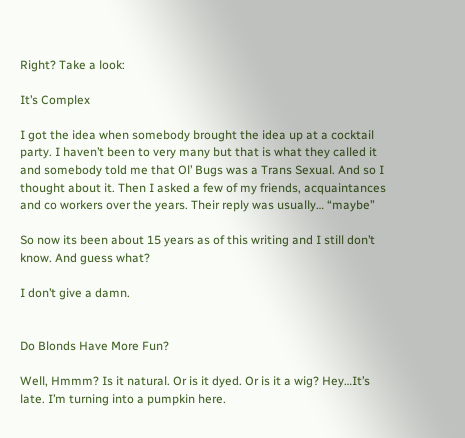Right? Take a look:

It’s Complex

I got the idea when somebody brought the idea up at a cocktail party. I haven’t been to very many but that is what they called it and somebody told me that Ol’ Bugs was a Trans Sexual. And so I thought about it. Then I asked a few of my friends, acquaintances and co workers over the years. Their reply was usually… “maybe”

So now its been about 15 years as of this writing and I still don’t know. And guess what?

I don’t give a damn.


Do Blonds Have More Fun?

Well, Hmmm? Is it natural. Or is it dyed. Or is it a wig? Hey…It’s late. I’m turning into a pumpkin here.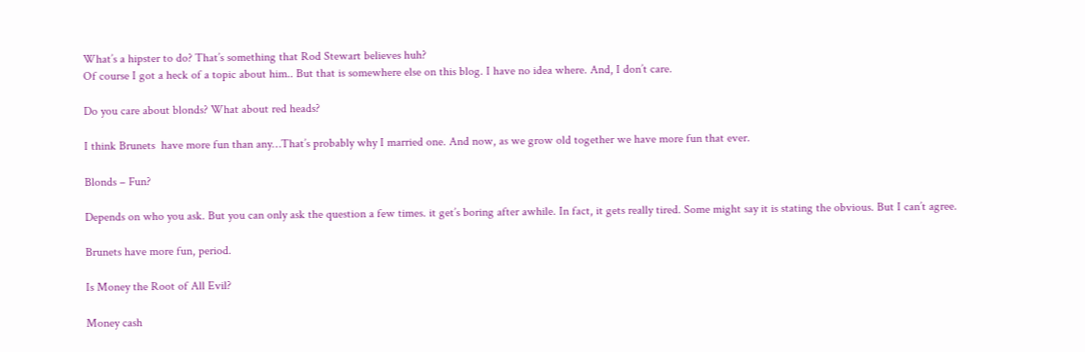What’s a hipster to do? That’s something that Rod Stewart believes huh?
Of course I got a heck of a topic about him.. But that is somewhere else on this blog. I have no idea where. And, I don’t care.

Do you care about blonds? What about red heads?

I think Brunets  have more fun than any…That’s probably why I married one. And now, as we grow old together we have more fun that ever.

Blonds – Fun?

Depends on who you ask. But you can only ask the question a few times. it get’s boring after awhile. In fact, it gets really tired. Some might say it is stating the obvious. But I can’t agree.

Brunets have more fun, period.

Is Money the Root of All Evil?

Money cash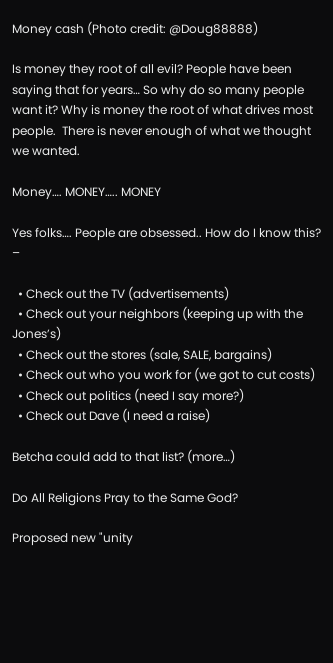Money cash (Photo credit: @Doug88888)

Is money they root of all evil? People have been saying that for years… So why do so many people want it? Why is money the root of what drives most people.  There is never enough of what we thought we wanted.

Money…. MONEY….. MONEY

Yes folks…. People are obsessed.. How do I know this? –

  • Check out the TV (advertisements)
  • Check out your neighbors (keeping up with the Jones’s)
  • Check out the stores (sale, SALE, bargains)
  • Check out who you work for (we got to cut costs)
  • Check out politics (need I say more?)
  • Check out Dave (I need a raise)

Betcha could add to that list? (more…)

Do All Religions Pray to the Same God?

Proposed new "unity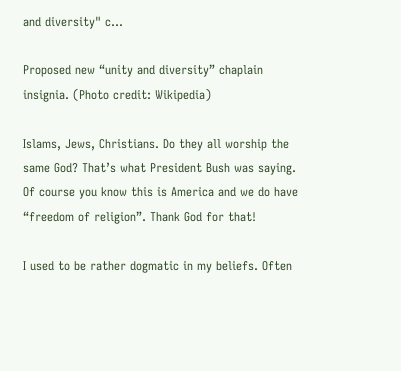and diversity" c...

Proposed new “unity and diversity” chaplain insignia. (Photo credit: Wikipedia)

Islams, Jews, Christians. Do they all worship the same God? That’s what President Bush was saying. Of course you know this is America and we do have “freedom of religion”. Thank God for that!

I used to be rather dogmatic in my beliefs. Often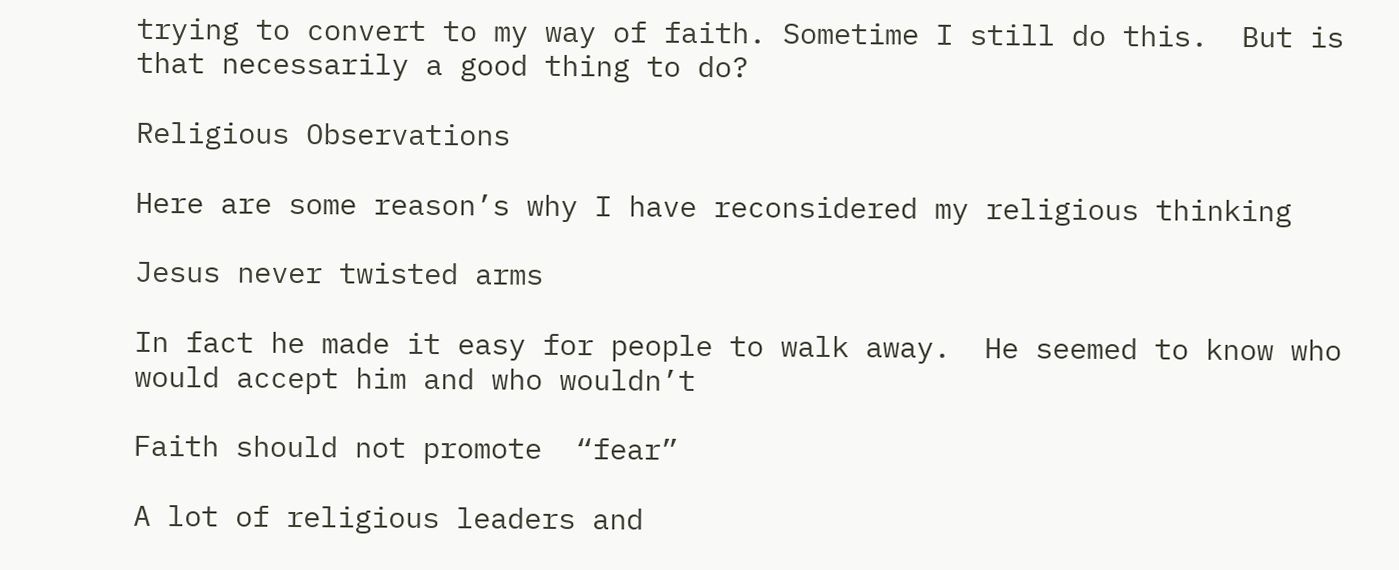trying to convert to my way of faith. Sometime I still do this.  But is that necessarily a good thing to do?

Religious Observations

Here are some reason’s why I have reconsidered my religious thinking

Jesus never twisted arms

In fact he made it easy for people to walk away.  He seemed to know who would accept him and who wouldn’t

Faith should not promote  “fear”

A lot of religious leaders and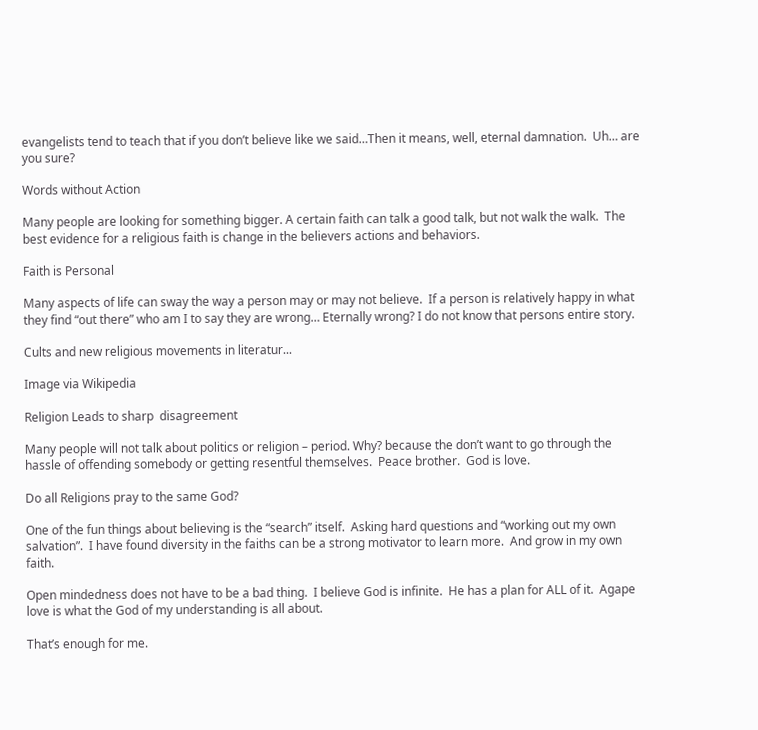evangelists tend to teach that if you don’t believe like we said…Then it means, well, eternal damnation.  Uh… are you sure?

Words without Action

Many people are looking for something bigger. A certain faith can talk a good talk, but not walk the walk.  The best evidence for a religious faith is change in the believers actions and behaviors.

Faith is Personal

Many aspects of life can sway the way a person may or may not believe.  If a person is relatively happy in what they find “out there” who am I to say they are wrong… Eternally wrong? I do not know that persons entire story.

Cults and new religious movements in literatur...

Image via Wikipedia

Religion Leads to sharp  disagreement

Many people will not talk about politics or religion – period. Why? because the don’t want to go through the hassle of offending somebody or getting resentful themselves.  Peace brother.  God is love.

Do all Religions pray to the same God?

One of the fun things about believing is the “search” itself.  Asking hard questions and “working out my own salvation”.  I have found diversity in the faiths can be a strong motivator to learn more.  And grow in my own faith.

Open mindedness does not have to be a bad thing.  I believe God is infinite.  He has a plan for ALL of it.  Agape love is what the God of my understanding is all about.

That’s enough for me.